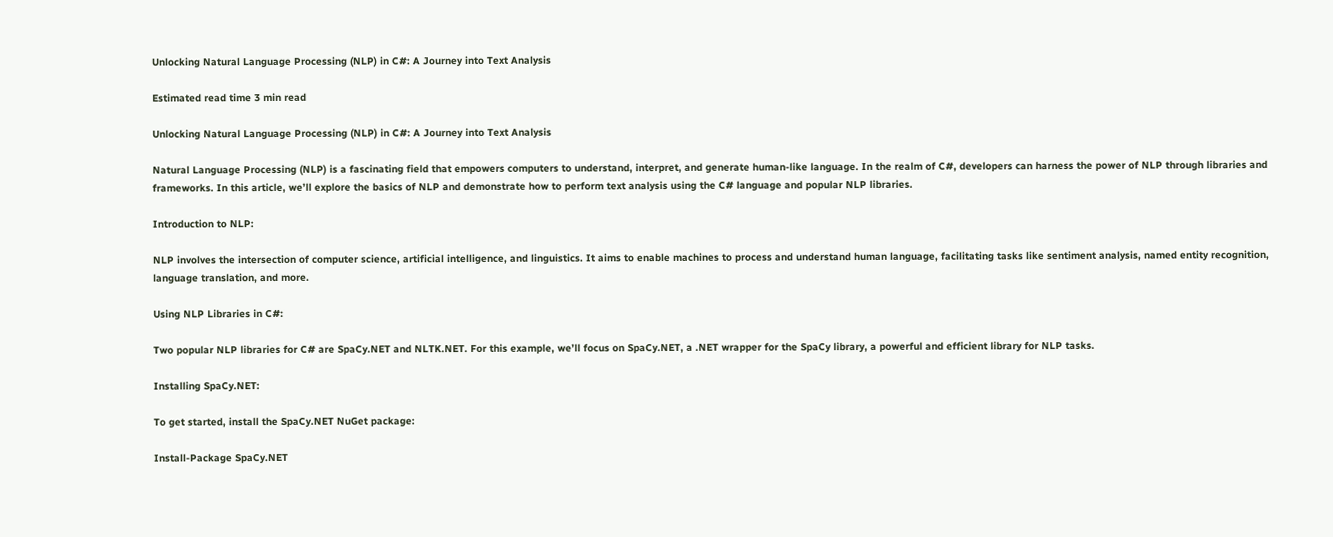Unlocking Natural Language Processing (NLP) in C#: A Journey into Text Analysis

Estimated read time 3 min read

Unlocking Natural Language Processing (NLP) in C#: A Journey into Text Analysis

Natural Language Processing (NLP) is a fascinating field that empowers computers to understand, interpret, and generate human-like language. In the realm of C#, developers can harness the power of NLP through libraries and frameworks. In this article, we’ll explore the basics of NLP and demonstrate how to perform text analysis using the C# language and popular NLP libraries.

Introduction to NLP:

NLP involves the intersection of computer science, artificial intelligence, and linguistics. It aims to enable machines to process and understand human language, facilitating tasks like sentiment analysis, named entity recognition, language translation, and more.

Using NLP Libraries in C#:

Two popular NLP libraries for C# are SpaCy.NET and NLTK.NET. For this example, we’ll focus on SpaCy.NET, a .NET wrapper for the SpaCy library, a powerful and efficient library for NLP tasks.

Installing SpaCy.NET:

To get started, install the SpaCy.NET NuGet package:

Install-Package SpaCy.NET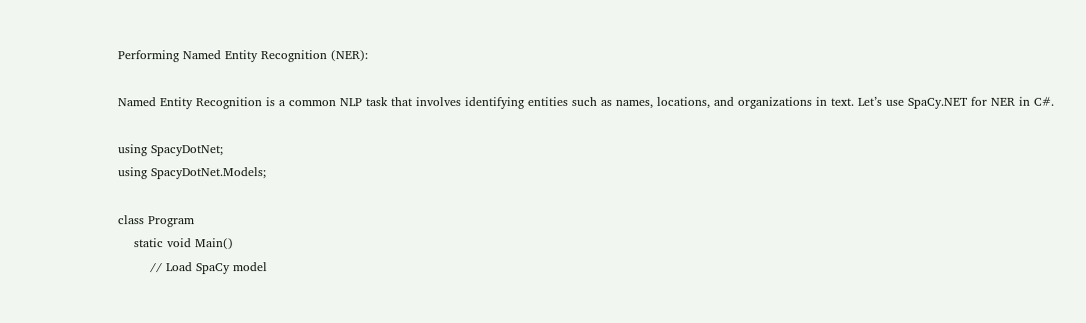Performing Named Entity Recognition (NER):

Named Entity Recognition is a common NLP task that involves identifying entities such as names, locations, and organizations in text. Let’s use SpaCy.NET for NER in C#.

using SpacyDotNet;
using SpacyDotNet.Models;

class Program
    static void Main()
        // Load SpaCy model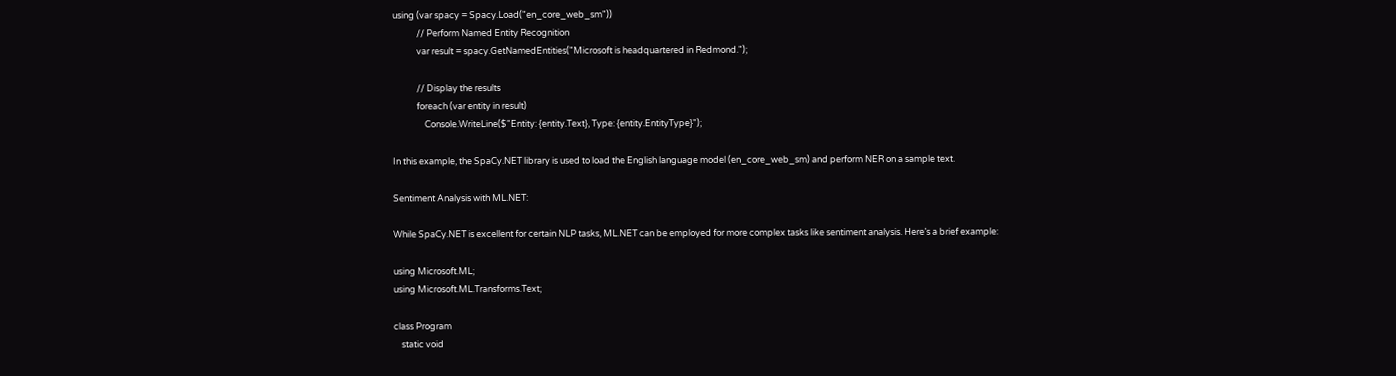using (var spacy = Spacy.Load("en_core_web_sm"))
            // Perform Named Entity Recognition
            var result = spacy.GetNamedEntities("Microsoft is headquartered in Redmond.");

            // Display the results
            foreach (var entity in result)
                Console.WriteLine($"Entity: {entity.Text}, Type: {entity.EntityType}");

In this example, the SpaCy.NET library is used to load the English language model (en_core_web_sm) and perform NER on a sample text.

Sentiment Analysis with ML.NET:

While SpaCy.NET is excellent for certain NLP tasks, ML.NET can be employed for more complex tasks like sentiment analysis. Here’s a brief example:

using Microsoft.ML;
using Microsoft.ML.Transforms.Text;

class Program
    static void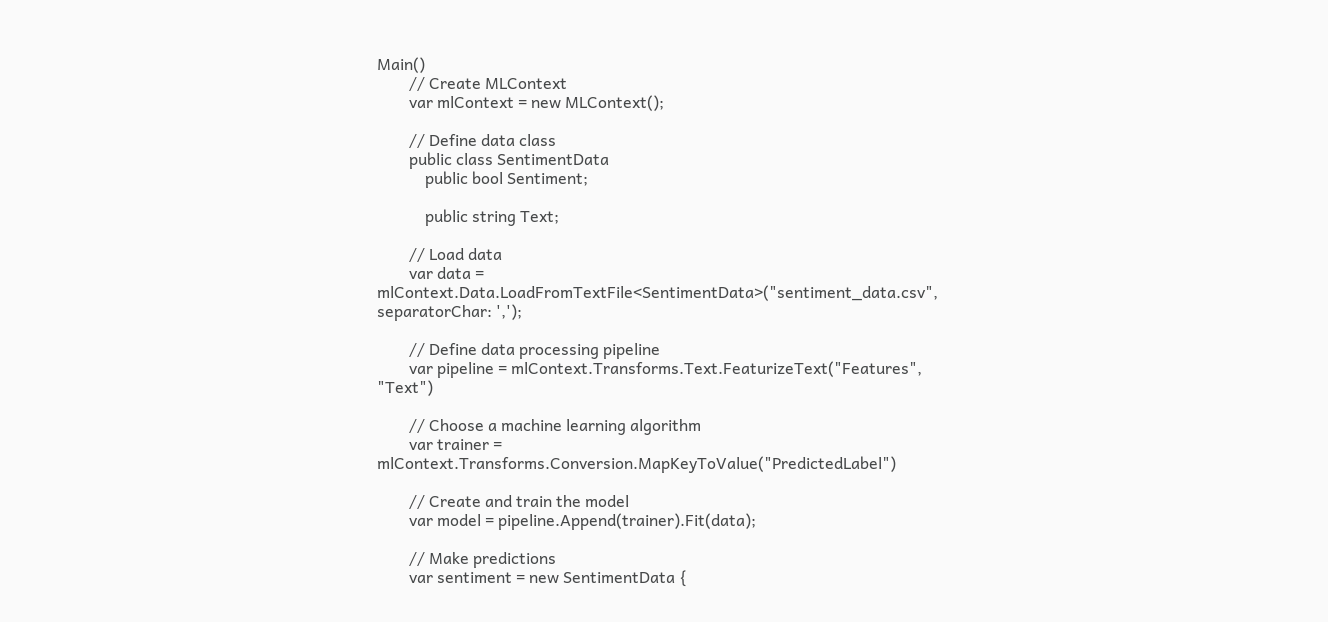Main()
        // Create MLContext
        var mlContext = new MLContext();

        // Define data class
        public class SentimentData
            public bool Sentiment;

            public string Text;

        // Load data
        var data = mlContext.Data.LoadFromTextFile<SentimentData>("sentiment_data.csv", separatorChar: ',');

        // Define data processing pipeline
        var pipeline = mlContext.Transforms.Text.FeaturizeText("Features", "Text")

        // Choose a machine learning algorithm
        var trainer = mlContext.Transforms.Conversion.MapKeyToValue("PredictedLabel")

        // Create and train the model
        var model = pipeline.Append(trainer).Fit(data);

        // Make predictions
        var sentiment = new SentimentData {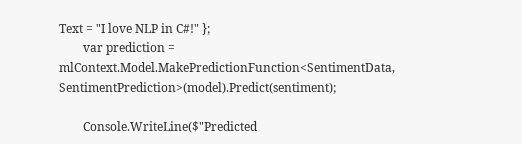Text = "I love NLP in C#!" };
        var prediction = mlContext.Model.MakePredictionFunction<SentimentData, SentimentPrediction>(model).Predict(sentiment);

        Console.WriteLine($"Predicted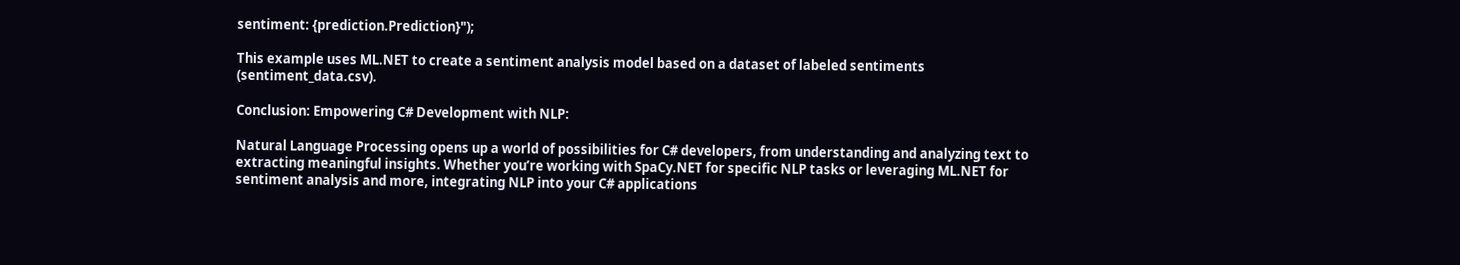sentiment: {prediction.Prediction}");

This example uses ML.NET to create a sentiment analysis model based on a dataset of labeled sentiments (sentiment_data.csv).

Conclusion: Empowering C# Development with NLP:

Natural Language Processing opens up a world of possibilities for C# developers, from understanding and analyzing text to extracting meaningful insights. Whether you’re working with SpaCy.NET for specific NLP tasks or leveraging ML.NET for sentiment analysis and more, integrating NLP into your C# applications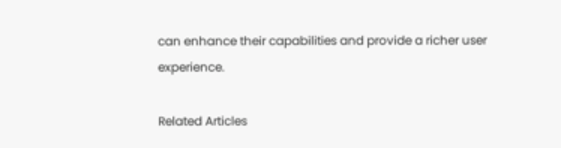can enhance their capabilities and provide a richer user experience.

Related Articles